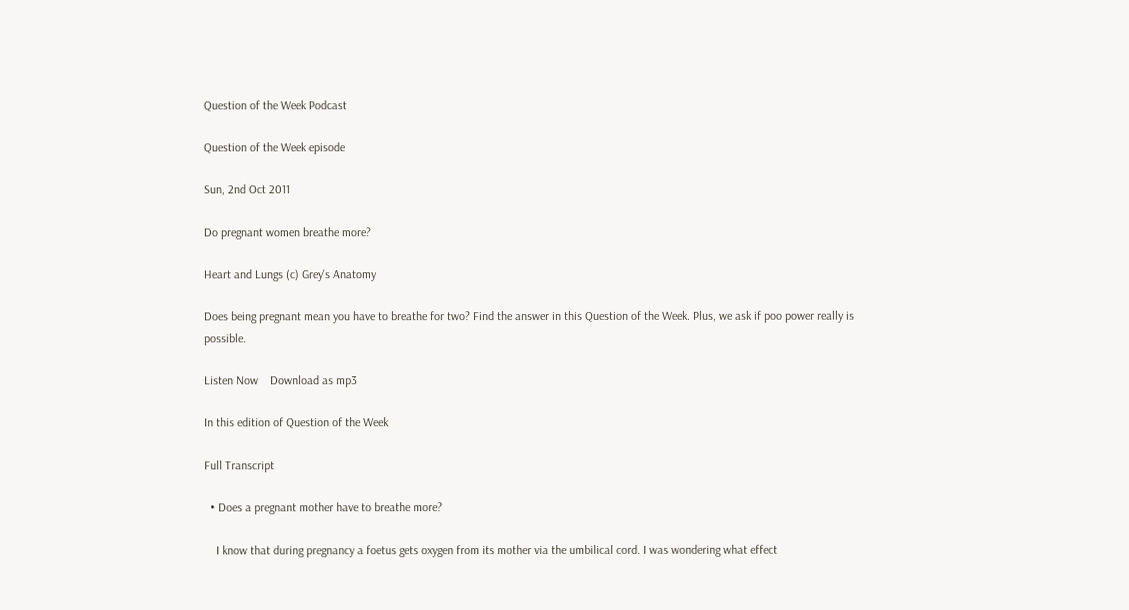Question of the Week Podcast

Question of the Week episode

Sun, 2nd Oct 2011

Do pregnant women breathe more?

Heart and Lungs (c) Grey's Anatomy

Does being pregnant mean you have to breathe for two? Find the answer in this Question of the Week. Plus, we ask if poo power really is possible.

Listen Now    Download as mp3

In this edition of Question of the Week

Full Transcript

  • Does a pregnant mother have to breathe more?

    I know that during pregnancy a foetus gets oxygen from its mother via the umbilical cord. I was wondering what effect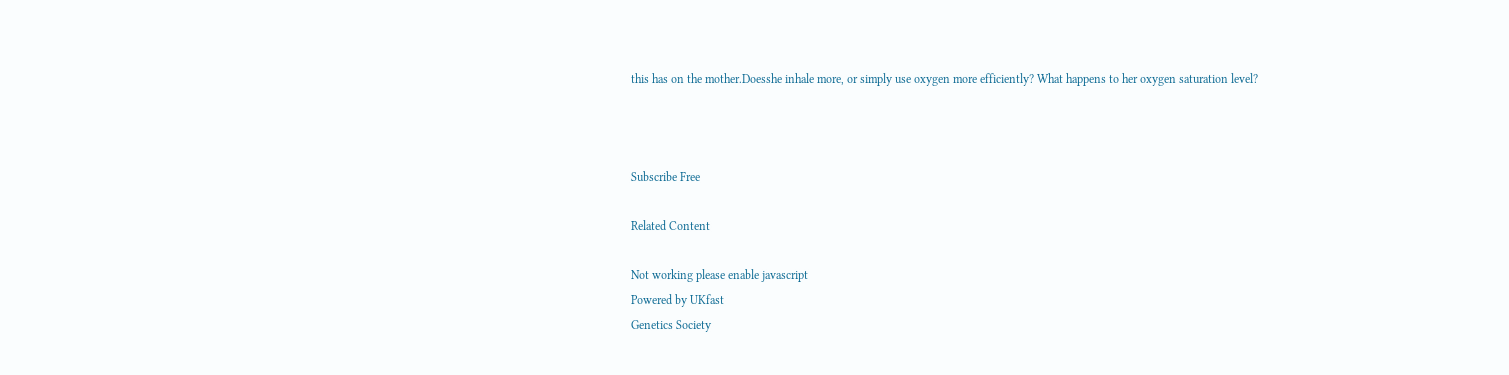this has on the mother.Doesshe inhale more, or simply use oxygen more efficiently? What happens to her oxygen saturation level?



Subscribe Free

Related Content

Not working please enable javascript
Powered by UKfast
Genetics Society